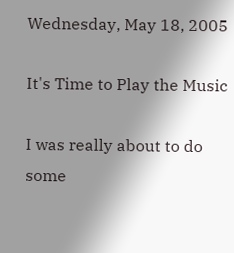Wednesday, May 18, 2005

It's Time to Play the Music

I was really about to do some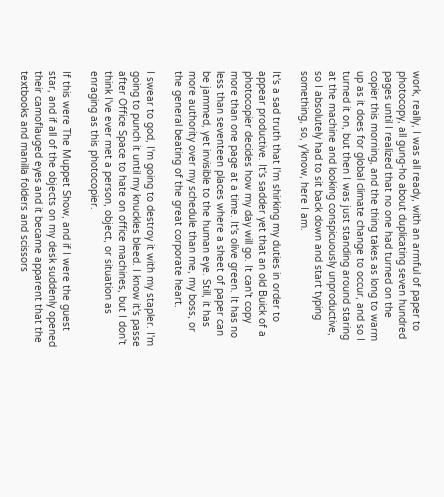work, really, I was all ready, with an armful of paper to photocopy, all gung-ho about duplicating seven hundred pages until I realized that no one had turned on the copier this morning, and the thing takes as long to warm up as it does for global climate change to occur, and so I turned it on, but then I was just standing around staring at the machine and looking conspicuously unproductive, so I absolutely had to sit back down and start typing something, so, y'know, here I am.

It's a sad truth that I'm shirking my duties in order to appear productive. It's sadder yet that an old Buick of a photocopier decides how my day will go. It can't copy more than one page at a time. It's olive green. It has no less than seventeen places where a sheet of paper can be jammed, yet invisible to the human eye. Still, it has more authority over my schedule than me, my boss, or the general beating of the great corporate heart.

I swear to god, I'm going to destroy it with my stapler. I'm going to punch it until my knuckles bleed. I know it's passe after Office Space to hate on office machines, but I don't think I've ever met a person, object, or situation as enraging as this photocopier.

If this were The Muppet Show, and if I were the guest star, and if all of the objects on my desk suddenly opened their camoflauged eyes and it became apparent that the textbooks and manilla folders and scissors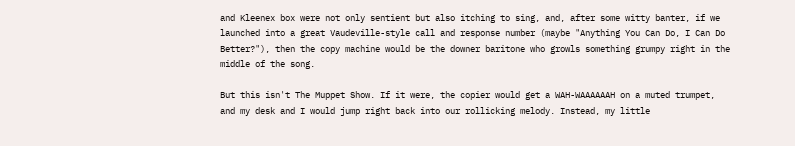and Kleenex box were not only sentient but also itching to sing, and, after some witty banter, if we launched into a great Vaudeville-style call and response number (maybe "Anything You Can Do, I Can Do Better?"), then the copy machine would be the downer baritone who growls something grumpy right in the middle of the song.

But this isn't The Muppet Show. If it were, the copier would get a WAH-WAAAAAAH on a muted trumpet, and my desk and I would jump right back into our rollicking melody. Instead, my little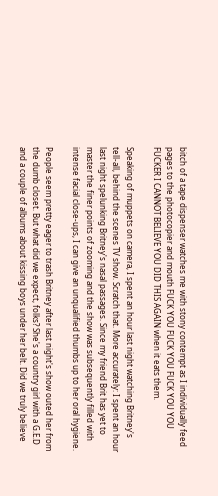bitch of a tape dispenser watches me with stony contempt as I individually feed pages to the photocopier and mouth FUCK YOU FUCK YOU FUCK YOU YOU FUCKER I CANNOT BELIEVE YOU DID THIS AGAIN when it eats them.

Speaking of muppets on camera, I spent an hour last night watching Britney's tell-all, behind the scenes TV show. Scratch that. More accurately: I spent an hour last night spelunking Britney's nasal passages. Since my friend Brit has yet to master the finer points of zooming and the show was subsequently filled with intense facial close-ups, I can give an unqualified thumbs up to her oral hygiene.

People seem pretty eager to trash Britney after last night's show outed her from the dumb closet. But what did we expect, folks? She's a country girl with a G.E.D and a couple of albums about kissing boys under her belt. Did we truly believe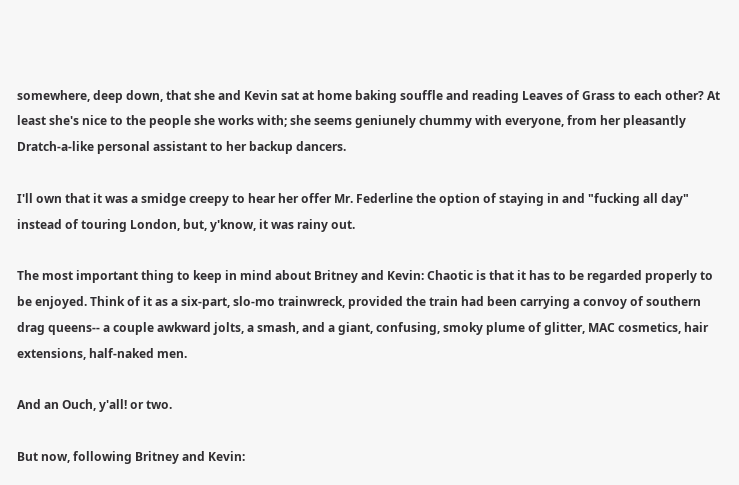somewhere, deep down, that she and Kevin sat at home baking souffle and reading Leaves of Grass to each other? At least she's nice to the people she works with; she seems geniunely chummy with everyone, from her pleasantly Dratch-a-like personal assistant to her backup dancers.

I'll own that it was a smidge creepy to hear her offer Mr. Federline the option of staying in and "fucking all day" instead of touring London, but, y'know, it was rainy out.

The most important thing to keep in mind about Britney and Kevin: Chaotic is that it has to be regarded properly to be enjoyed. Think of it as a six-part, slo-mo trainwreck, provided the train had been carrying a convoy of southern drag queens-- a couple awkward jolts, a smash, and a giant, confusing, smoky plume of glitter, MAC cosmetics, hair extensions, half-naked men.

And an Ouch, y'all! or two.

But now, following Britney and Kevin: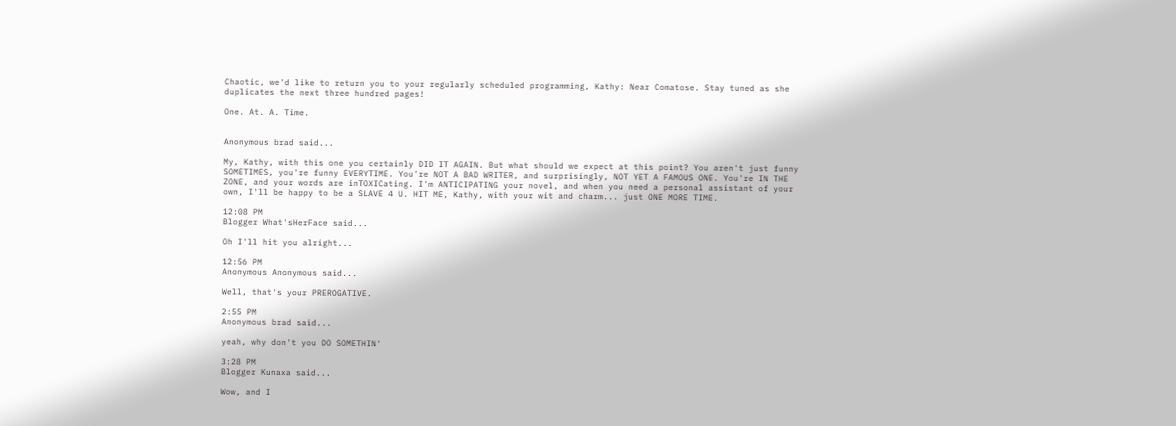Chaotic, we'd like to return you to your regularly scheduled programming, Kathy: Near Comatose. Stay tuned as she duplicates the next three hundred pages!

One. At. A. Time.


Anonymous brad said...

My, Kathy, with this one you certainly DID IT AGAIN. But what should we expect at this point? You aren't just funny SOMETIMES, you're funny EVERYTIME. You're NOT A BAD WRITER, and surprisingly, NOT YET A FAMOUS ONE. You're IN THE ZONE, and your words are inTOXICating. I'm ANTICIPATING your novel, and when you need a personal assistant of your own, I'll be happy to be a SLAVE 4 U. HIT ME, Kathy, with your wit and charm... just ONE MORE TIME.

12:08 PM
Blogger What'sHerFace said...

Oh I'll hit you alright...

12:56 PM
Anonymous Anonymous said...

Well, that's your PREROGATIVE.

2:55 PM
Anonymous brad said...

yeah, why don't you DO SOMETHIN'

3:28 PM
Blogger Kunaxa said...

Wow, and I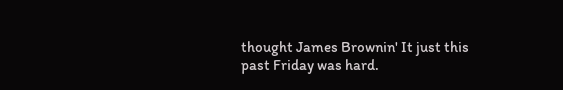thought James Brownin' It just this past Friday was hard.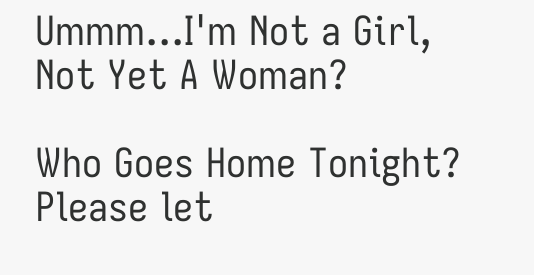Ummm...I'm Not a Girl, Not Yet A Woman?

Who Goes Home Tonight? Please let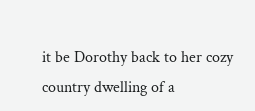it be Dorothy back to her cozy country dwelling of a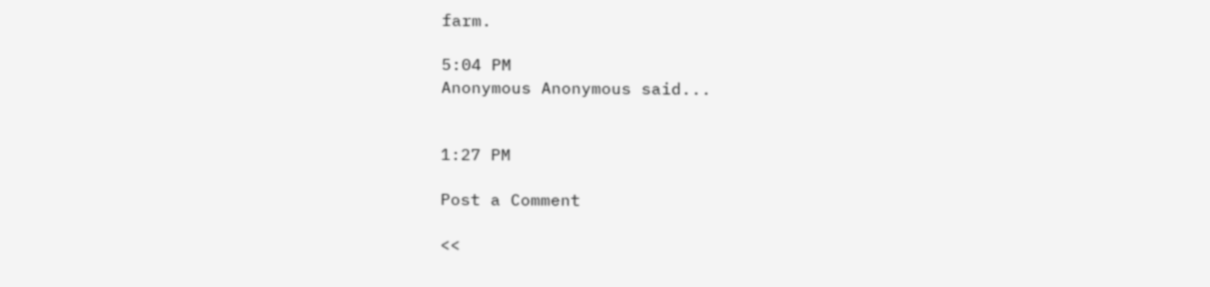farm.

5:04 PM
Anonymous Anonymous said...


1:27 PM

Post a Comment

<<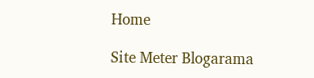Home

Site Meter Blogarama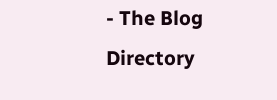- The Blog Directory